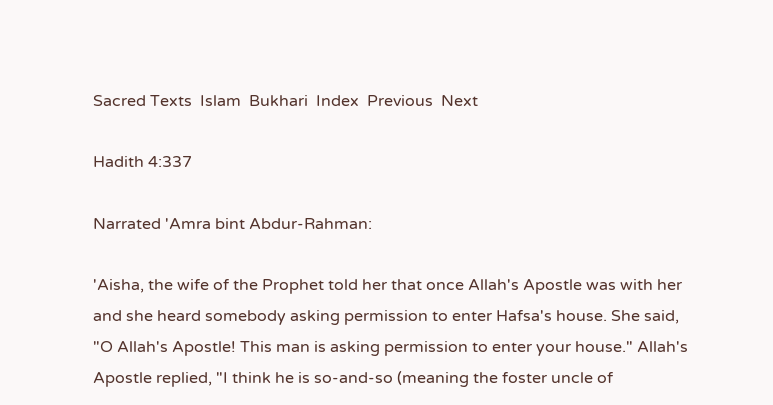Sacred Texts  Islam  Bukhari  Index  Previous  Next

Hadith 4:337

Narrated 'Amra bint Abdur-Rahman:

'Aisha, the wife of the Prophet told her that once Allah's Apostle was with her and she heard somebody asking permission to enter Hafsa's house. She said, "O Allah's Apostle! This man is asking permission to enter your house." Allah's Apostle replied, "I think he is so-and-so (meaning the foster uncle of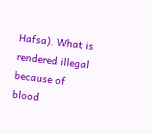Hafsa). What is rendered illegal because of blood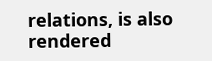relations, is also rendered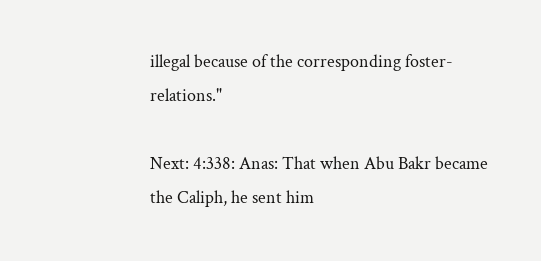illegal because of the corresponding foster-relations."

Next: 4:338: Anas: That when Abu Bakr became the Caliph, he sent him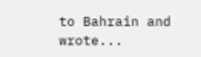to Bahrain and wrote...